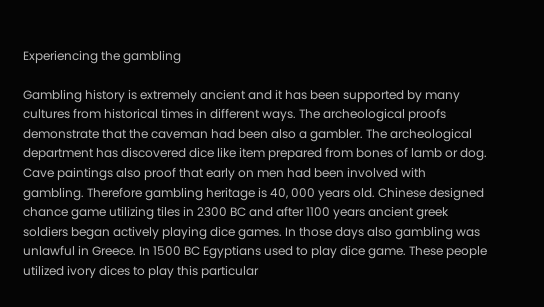Experiencing the gambling

Gambling history is extremely ancient and it has been supported by many cultures from historical times in different ways. The archeological proofs demonstrate that the caveman had been also a gambler. The archeological department has discovered dice like item prepared from bones of lamb or dog. Cave paintings also proof that early on men had been involved with gambling. Therefore gambling heritage is 40, 000 years old. Chinese designed chance game utilizing tiles in 2300 BC and after 1100 years ancient greek soldiers began actively playing dice games. In those days also gambling was unlawful in Greece. In 1500 BC Egyptians used to play dice game. These people utilized ivory dices to play this particular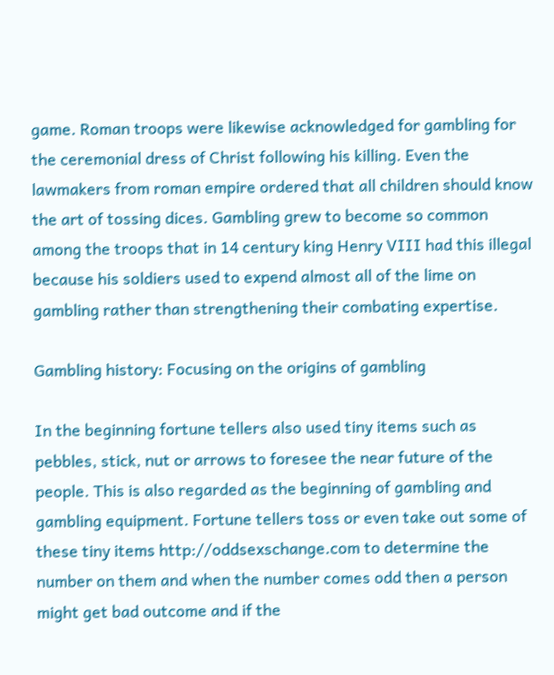game. Roman troops were likewise acknowledged for gambling for the ceremonial dress of Christ following his killing. Even the lawmakers from roman empire ordered that all children should know the art of tossing dices. Gambling grew to become so common among the troops that in 14 century king Henry VIII had this illegal because his soldiers used to expend almost all of the lime on gambling rather than strengthening their combating expertise.

Gambling history: Focusing on the origins of gambling

In the beginning fortune tellers also used tiny items such as pebbles, stick, nut or arrows to foresee the near future of the people. This is also regarded as the beginning of gambling and gambling equipment. Fortune tellers toss or even take out some of these tiny items http://oddsexschange.com to determine the number on them and when the number comes odd then a person might get bad outcome and if the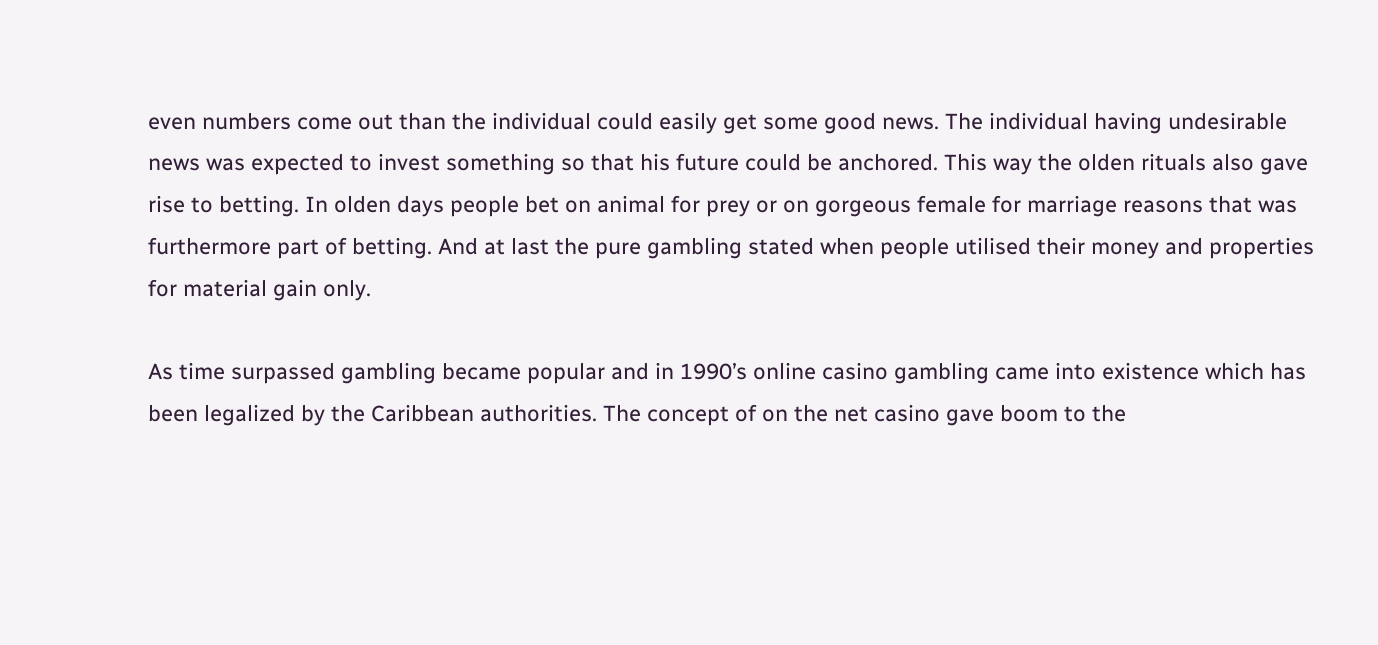even numbers come out than the individual could easily get some good news. The individual having undesirable news was expected to invest something so that his future could be anchored. This way the olden rituals also gave rise to betting. In olden days people bet on animal for prey or on gorgeous female for marriage reasons that was furthermore part of betting. And at last the pure gambling stated when people utilised their money and properties for material gain only.

As time surpassed gambling became popular and in 1990’s online casino gambling came into existence which has been legalized by the Caribbean authorities. The concept of on the net casino gave boom to the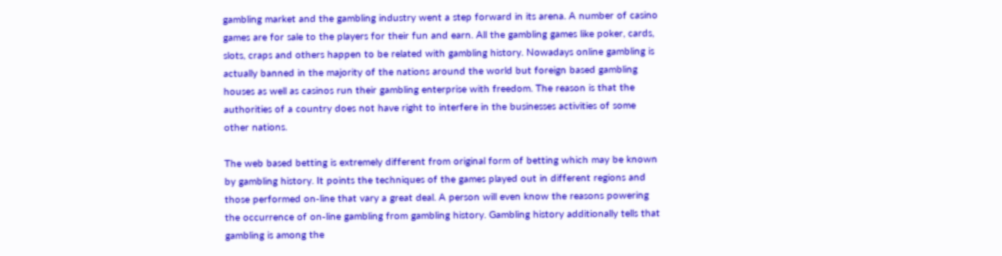gambling market and the gambling industry went a step forward in its arena. A number of casino games are for sale to the players for their fun and earn. All the gambling games like poker, cards, slots, craps and others happen to be related with gambling history. Nowadays online gambling is actually banned in the majority of the nations around the world but foreign based gambling houses as well as casinos run their gambling enterprise with freedom. The reason is that the authorities of a country does not have right to interfere in the businesses activities of some other nations.

The web based betting is extremely different from original form of betting which may be known by gambling history. It points the techniques of the games played out in different regions and those performed on-line that vary a great deal. A person will even know the reasons powering the occurrence of on-line gambling from gambling history. Gambling history additionally tells that gambling is among the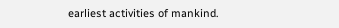earliest activities of mankind.